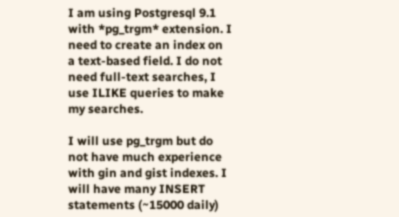I am using Postgresql 9.1 with *pg_trgm* extension. I need to create an index on a text-based field. I do not need full-text searches, I use ILIKE queries to make my searches.

I will use pg_trgm but do not have much experience with gin and gist indexes. I will have many INSERT statements (~15000 daily)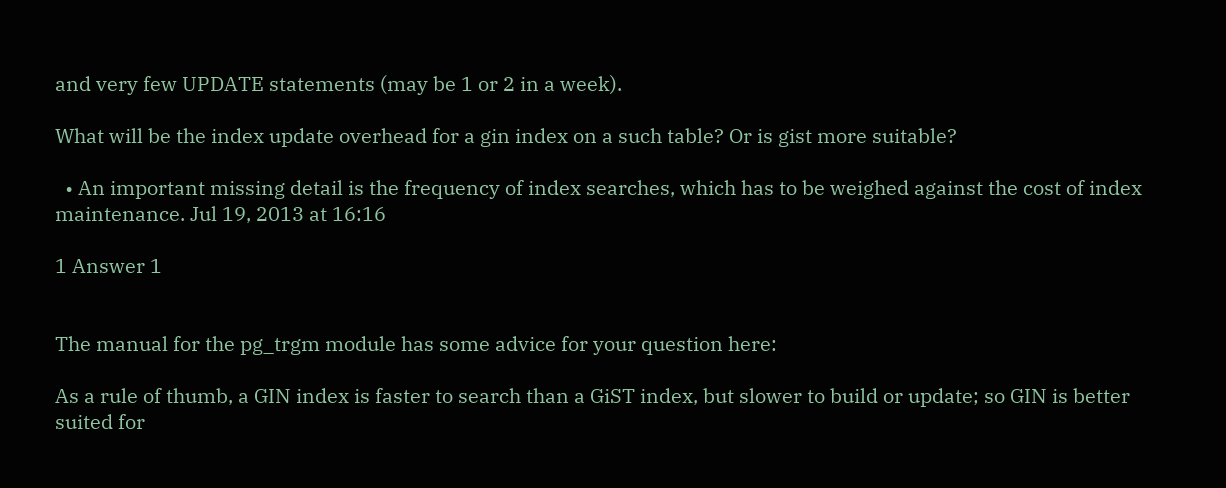and very few UPDATE statements (may be 1 or 2 in a week).

What will be the index update overhead for a gin index on a such table? Or is gist more suitable?

  • An important missing detail is the frequency of index searches, which has to be weighed against the cost of index maintenance. Jul 19, 2013 at 16:16

1 Answer 1


The manual for the pg_trgm module has some advice for your question here:

As a rule of thumb, a GIN index is faster to search than a GiST index, but slower to build or update; so GIN is better suited for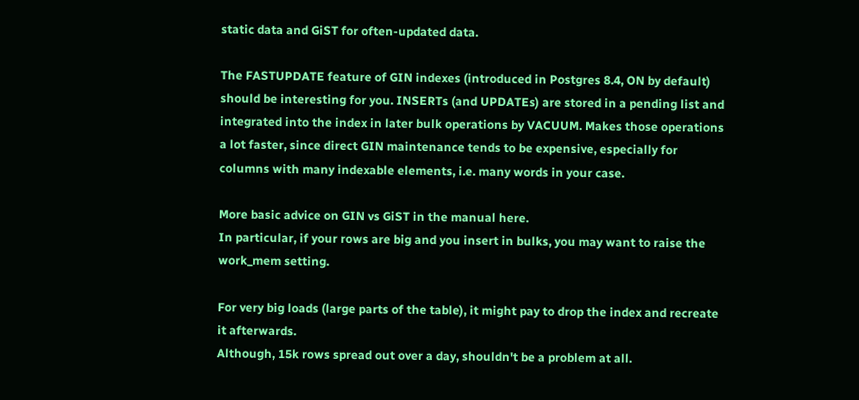static data and GiST for often-updated data.

The FASTUPDATE feature of GIN indexes (introduced in Postgres 8.4, ON by default) should be interesting for you. INSERTs (and UPDATEs) are stored in a pending list and integrated into the index in later bulk operations by VACUUM. Makes those operations a lot faster, since direct GIN maintenance tends to be expensive, especially for columns with many indexable elements, i.e. many words in your case.

More basic advice on GIN vs GiST in the manual here.
In particular, if your rows are big and you insert in bulks, you may want to raise the work_mem setting.

For very big loads (large parts of the table), it might pay to drop the index and recreate it afterwards.
Although, 15k rows spread out over a day, shouldn't be a problem at all.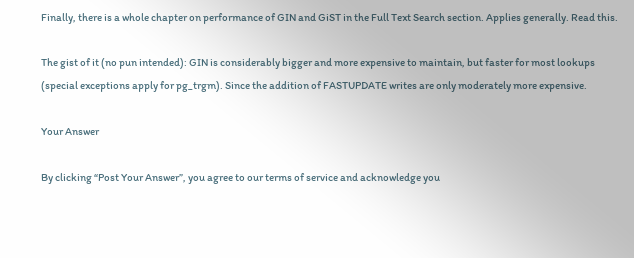Finally, there is a whole chapter on performance of GIN and GiST in the Full Text Search section. Applies generally. Read this.

The gist of it (no pun intended): GIN is considerably bigger and more expensive to maintain, but faster for most lookups (special exceptions apply for pg_trgm). Since the addition of FASTUPDATE writes are only moderately more expensive.

Your Answer

By clicking “Post Your Answer”, you agree to our terms of service and acknowledge you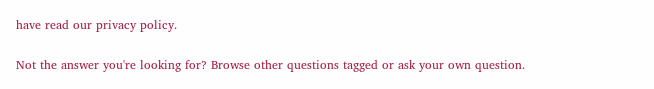have read our privacy policy.

Not the answer you're looking for? Browse other questions tagged or ask your own question.